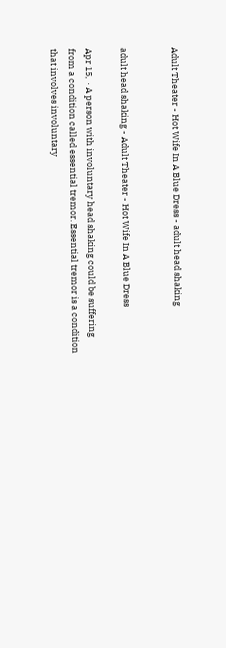Adult Theater - Hot Wife In A Blue Dress - adult head shaking


adult head shaking - Adult Theater - Hot Wife In A Blue Dress

Apr 15,  · A person with involuntary head shaking could be suffering from a condition called essential tremor. Essential tremor is a condition that involves involuntary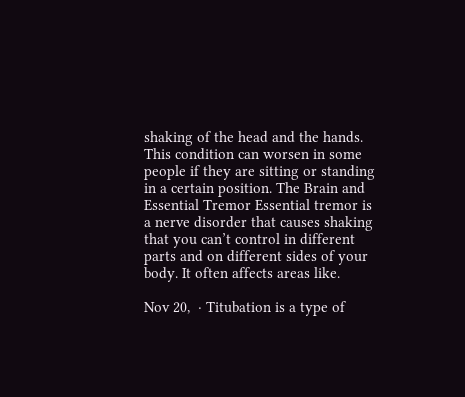shaking of the head and the hands. This condition can worsen in some people if they are sitting or standing in a certain position. The Brain and Essential Tremor Essential tremor is a nerve disorder that causes shaking that you can’t control in different parts and on different sides of your body. It often affects areas like.

Nov 20,  · Titubation is a type of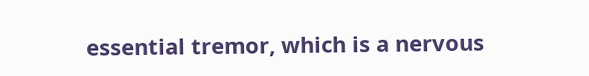essential tremor, which is a nervous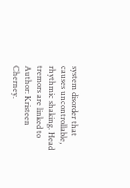system disorder that causes uncontrollable, rhythmic shaking. Head tremors are linked to Author: Kristeen Cherney.